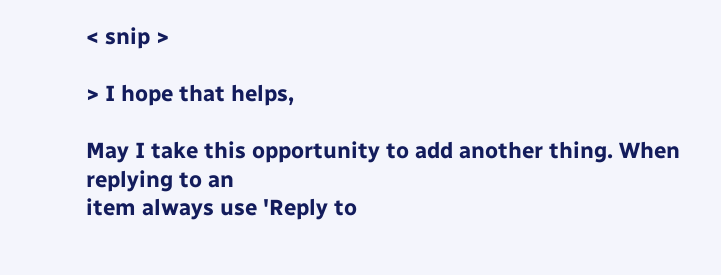< snip >

> I hope that helps,

May I take this opportunity to add another thing. When replying to an
item always use 'Reply to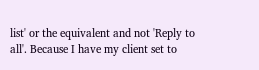list' or the equivalent and not 'Reply to
all'. Because I have my client set to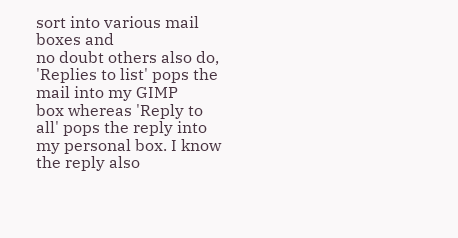sort into various mail boxes and
no doubt others also do, 'Replies to list' pops the mail into my GIMP
box whereas 'Reply to all' pops the reply into my personal box. I know
the reply also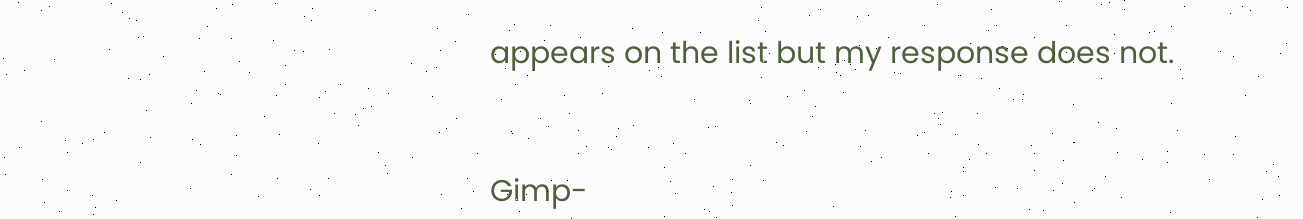appears on the list but my response does not.


Gimp-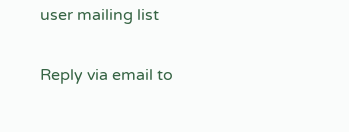user mailing list

Reply via email to